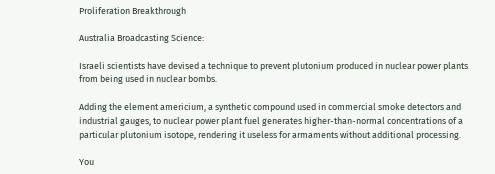Proliferation Breakthrough

Australia Broadcasting Science:

Israeli scientists have devised a technique to prevent plutonium produced in nuclear power plants from being used in nuclear bombs.

Adding the element americium, a synthetic compound used in commercial smoke detectors and industrial gauges, to nuclear power plant fuel generates higher-than-normal concentrations of a particular plutonium isotope, rendering it useless for armaments without additional processing.

You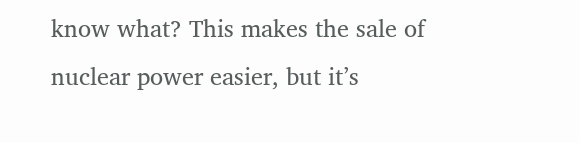know what? This makes the sale of nuclear power easier, but it’s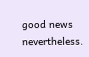good news nevertheless.